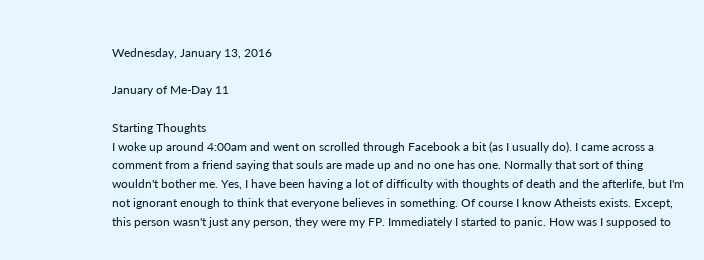Wednesday, January 13, 2016

January of Me-Day 11

Starting Thoughts
I woke up around 4:00am and went on scrolled through Facebook a bit (as I usually do). I came across a comment from a friend saying that souls are made up and no one has one. Normally that sort of thing wouldn't bother me. Yes, I have been having a lot of difficulty with thoughts of death and the afterlife, but I'm not ignorant enough to think that everyone believes in something. Of course I know Atheists exists. Except, this person wasn't just any person, they were my FP. Immediately I started to panic. How was I supposed to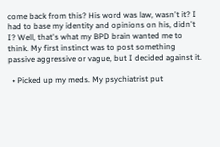come back from this? His word was law, wasn't it? I had to base my identity and opinions on his, didn't I? Well, that's what my BPD brain wanted me to think. My first instinct was to post something passive aggressive or vague, but I decided against it.

  • Picked up my meds. My psychiatrist put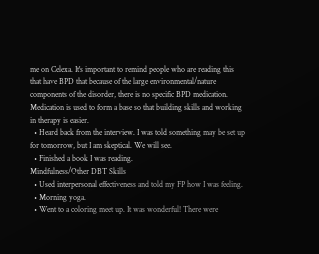me on Celexa. It's important to remind people who are reading this that have BPD that because of the large environmental/nature components of the disorder, there is no specific BPD medication. Medication is used to form a base so that building skills and working in therapy is easier.
  • Heard back from the interview. I was told something may be set up for tomorrow, but I am skeptical. We will see.
  • Finished a book I was reading.
Mindfulness/Other DBT Skills
  • Used interpersonal effectiveness and told my FP how I was feeling.
  • Morning yoga.
  • Went to a coloring meet up. It was wonderful! There were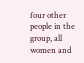four other people in the group, all women and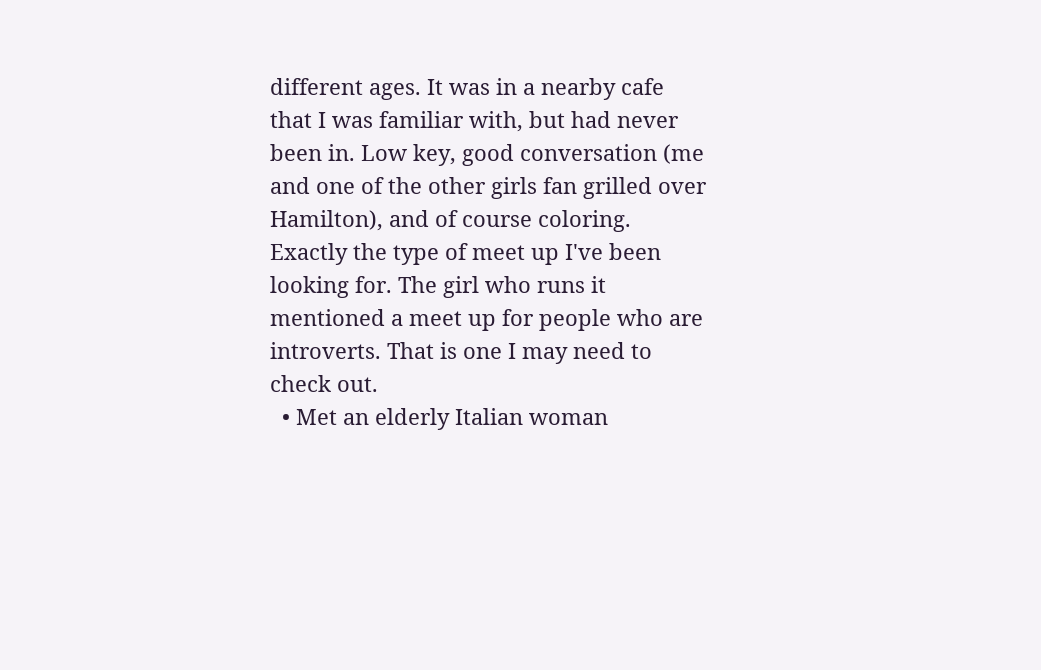different ages. It was in a nearby cafe that I was familiar with, but had never been in. Low key, good conversation (me and one of the other girls fan grilled over Hamilton), and of course coloring. Exactly the type of meet up I've been looking for. The girl who runs it mentioned a meet up for people who are introverts. That is one I may need to check out.
  • Met an elderly Italian woman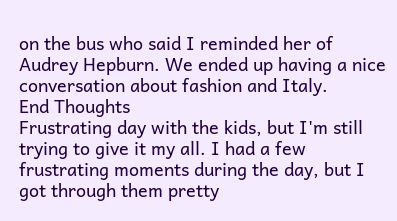on the bus who said I reminded her of Audrey Hepburn. We ended up having a nice conversation about fashion and Italy.
End Thoughts
Frustrating day with the kids, but I'm still trying to give it my all. I had a few frustrating moments during the day, but I got through them pretty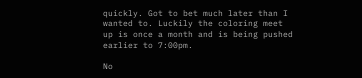quickly. Got to bet much later than I wanted to. Luckily the coloring meet up is once a month and is being pushed earlier to 7:00pm.

No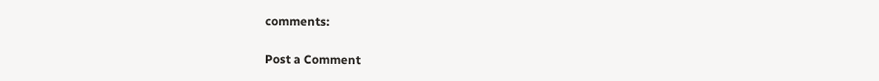comments:

Post a Comment